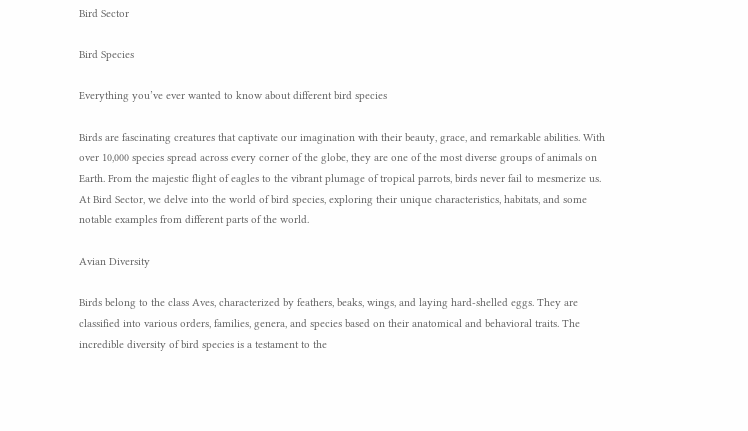Bird Sector

Bird Species

Everything you’ve ever wanted to know about different bird species

Birds are fascinating creatures that captivate our imagination with their beauty, grace, and remarkable abilities. With over 10,000 species spread across every corner of the globe, they are one of the most diverse groups of animals on Earth. From the majestic flight of eagles to the vibrant plumage of tropical parrots, birds never fail to mesmerize us. At Bird Sector, we delve into the world of bird species, exploring their unique characteristics, habitats, and some notable examples from different parts of the world.

Avian Diversity

Birds belong to the class Aves, characterized by feathers, beaks, wings, and laying hard-shelled eggs. They are classified into various orders, families, genera, and species based on their anatomical and behavioral traits. The incredible diversity of bird species is a testament to the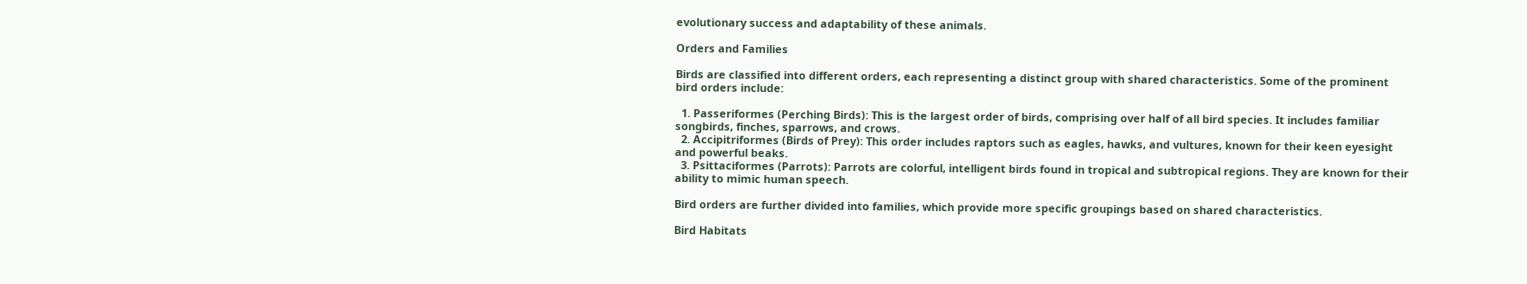evolutionary success and adaptability of these animals.

Orders and Families

Birds are classified into different orders, each representing a distinct group with shared characteristics. Some of the prominent bird orders include:

  1. Passeriformes (Perching Birds): This is the largest order of birds, comprising over half of all bird species. It includes familiar songbirds, finches, sparrows, and crows.
  2. Accipitriformes (Birds of Prey): This order includes raptors such as eagles, hawks, and vultures, known for their keen eyesight and powerful beaks.
  3. Psittaciformes (Parrots): Parrots are colorful, intelligent birds found in tropical and subtropical regions. They are known for their ability to mimic human speech.

Bird orders are further divided into families, which provide more specific groupings based on shared characteristics.

Bird Habitats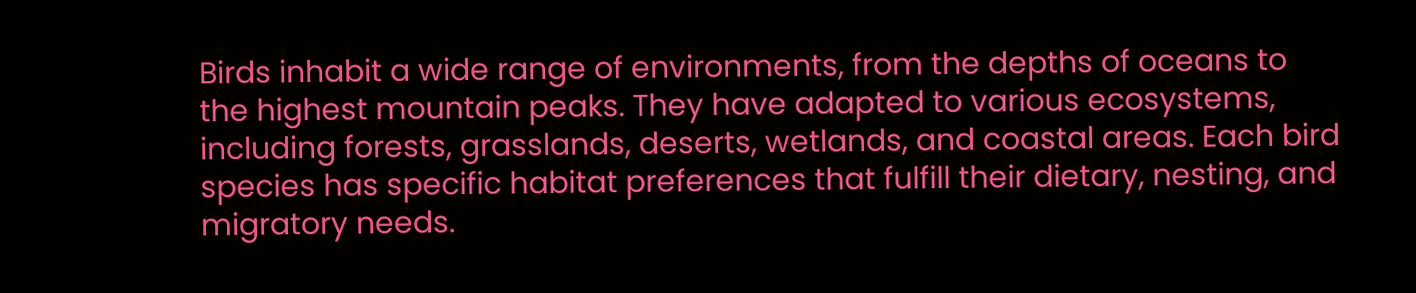Birds inhabit a wide range of environments, from the depths of oceans to the highest mountain peaks. They have adapted to various ecosystems, including forests, grasslands, deserts, wetlands, and coastal areas. Each bird species has specific habitat preferences that fulfill their dietary, nesting, and migratory needs.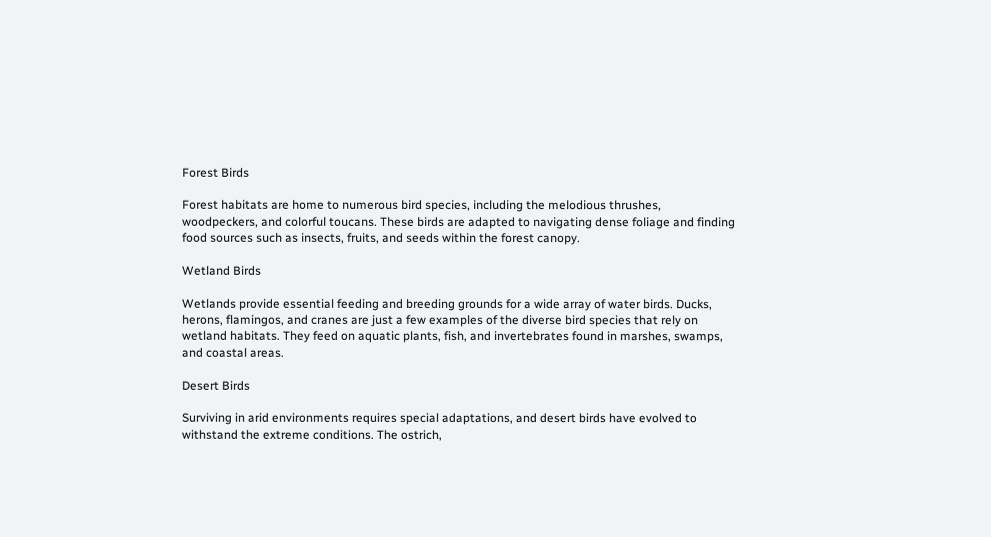Forest Birds

Forest habitats are home to numerous bird species, including the melodious thrushes, woodpeckers, and colorful toucans. These birds are adapted to navigating dense foliage and finding food sources such as insects, fruits, and seeds within the forest canopy.

Wetland Birds

Wetlands provide essential feeding and breeding grounds for a wide array of water birds. Ducks, herons, flamingos, and cranes are just a few examples of the diverse bird species that rely on wetland habitats. They feed on aquatic plants, fish, and invertebrates found in marshes, swamps, and coastal areas.

Desert Birds

Surviving in arid environments requires special adaptations, and desert birds have evolved to withstand the extreme conditions. The ostrich,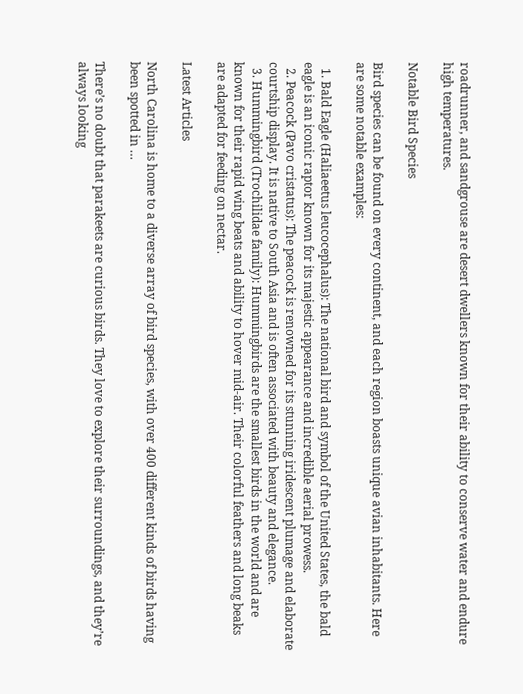roadrunner, and sandgrouse are desert dwellers known for their ability to conserve water and endure high temperatures.

Notable Bird Species

Bird species can be found on every continent, and each region boasts unique avian inhabitants. Here are some notable examples:

  1. Bald Eagle (Haliaeetus leucocephalus): The national bird and symbol of the United States, the bald eagle is an iconic raptor known for its majestic appearance and incredible aerial prowess.
  2. Peacock (Pavo cristatus): The peacock is renowned for its stunning iridescent plumage and elaborate courtship display. It is native to South Asia and is often associated with beauty and elegance.
  3. Hummingbird (Trochilidae family): Hummingbirds are the smallest birds in the world and are known for their rapid wing beats and ability to hover mid-air. Their colorful feathers and long beaks are adapted for feeding on nectar.

Latest Articles

North Carolina is home to a diverse array of bird species, with over 400 different kinds of birds having been spotted in …

There’s no doubt that parakeets are curious birds. They love to explore their surroundings, and they’re always looking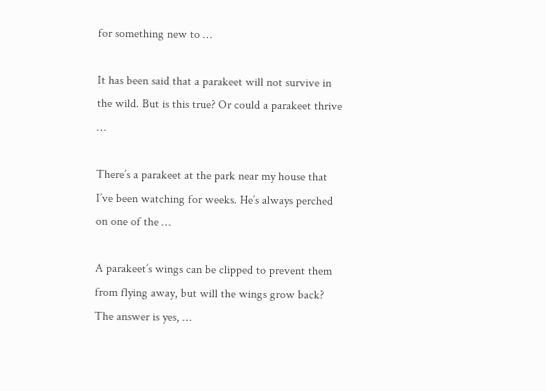for something new to …

It has been said that a parakeet will not survive in the wild. But is this true? Or could a parakeet thrive …

There’s a parakeet at the park near my house that I’ve been watching for weeks. He’s always perched on one of the …

A parakeet’s wings can be clipped to prevent them from flying away, but will the wings grow back? The answer is yes, …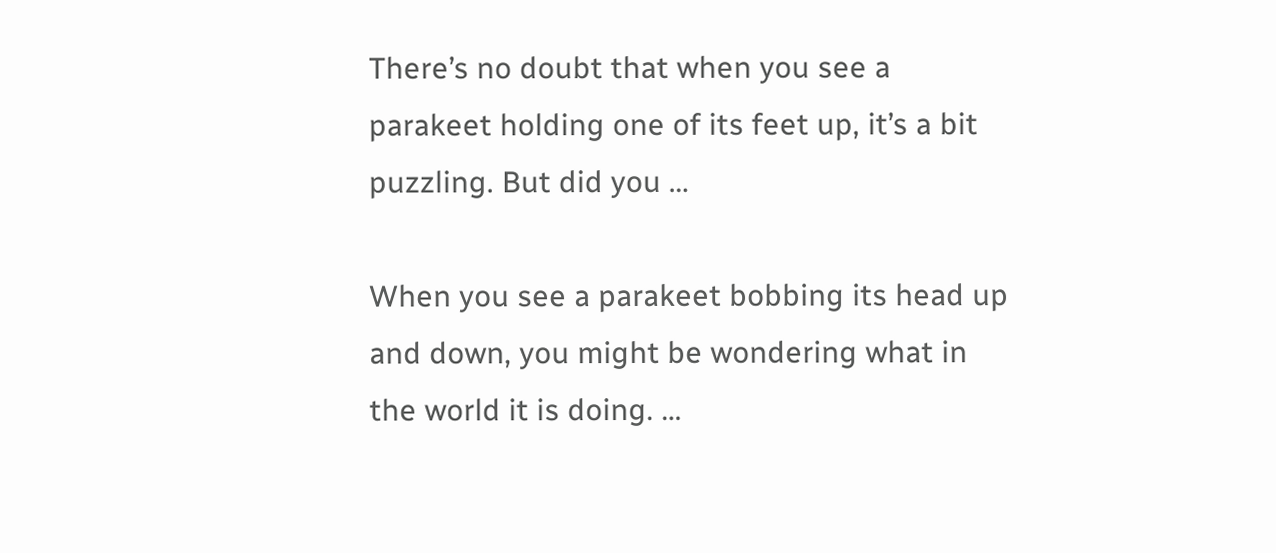There’s no doubt that when you see a parakeet holding one of its feet up, it’s a bit puzzling. But did you …

When you see a parakeet bobbing its head up and down, you might be wondering what in the world it is doing. …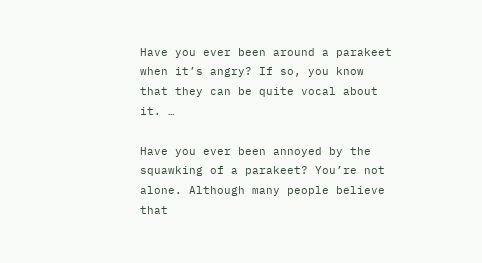Have you ever been around a parakeet when it’s angry? If so, you know that they can be quite vocal about it. …

Have you ever been annoyed by the squawking of a parakeet? You’re not alone. Although many people believe that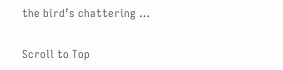the bird’s chattering …

Scroll to Top